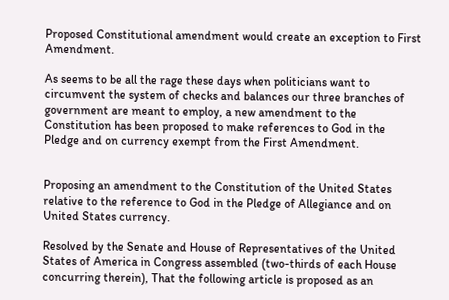Proposed Constitutional amendment would create an exception to First Amendment.

As seems to be all the rage these days when politicians want to circumvent the system of checks and balances our three branches of government are meant to employ, a new amendment to the Constitution has been proposed to make references to God in the Pledge and on currency exempt from the First Amendment.


Proposing an amendment to the Constitution of the United States relative to the reference to God in the Pledge of Allegiance and on United States currency.

Resolved by the Senate and House of Representatives of the United States of America in Congress assembled (two-thirds of each House concurring therein), That the following article is proposed as an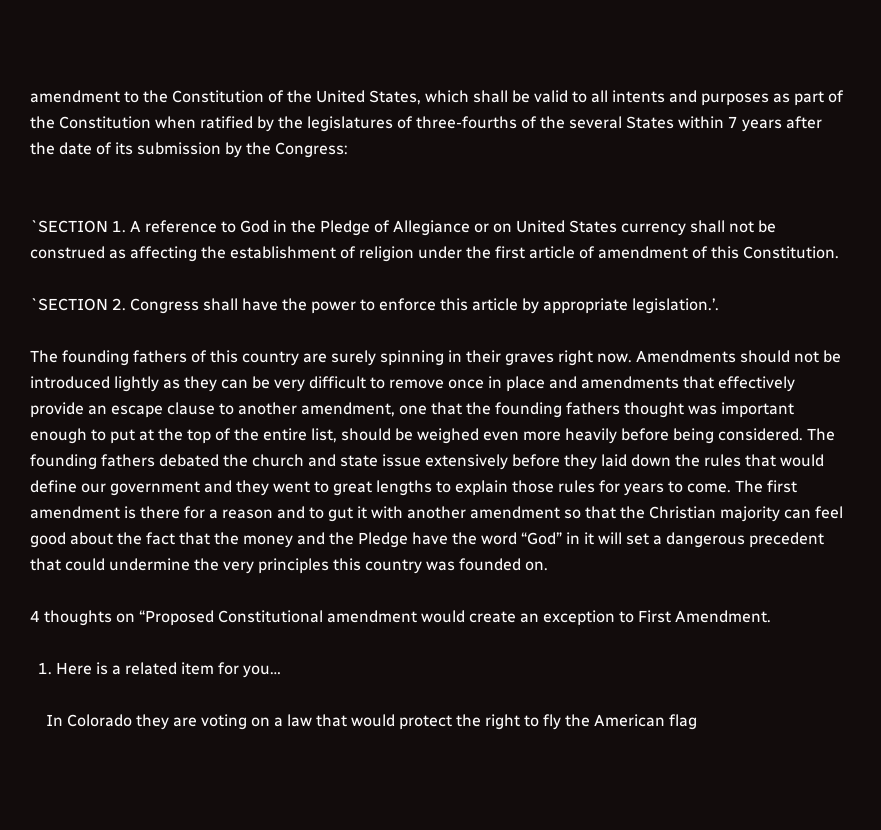amendment to the Constitution of the United States, which shall be valid to all intents and purposes as part of the Constitution when ratified by the legislatures of three-fourths of the several States within 7 years after the date of its submission by the Congress:


`SECTION 1. A reference to God in the Pledge of Allegiance or on United States currency shall not be construed as affecting the establishment of religion under the first article of amendment of this Constitution.

`SECTION 2. Congress shall have the power to enforce this article by appropriate legislation.’.

The founding fathers of this country are surely spinning in their graves right now. Amendments should not be introduced lightly as they can be very difficult to remove once in place and amendments that effectively provide an escape clause to another amendment, one that the founding fathers thought was important enough to put at the top of the entire list, should be weighed even more heavily before being considered. The founding fathers debated the church and state issue extensively before they laid down the rules that would define our government and they went to great lengths to explain those rules for years to come. The first amendment is there for a reason and to gut it with another amendment so that the Christian majority can feel good about the fact that the money and the Pledge have the word “God” in it will set a dangerous precedent that could undermine the very principles this country was founded on.

4 thoughts on “Proposed Constitutional amendment would create an exception to First Amendment.

  1. Here is a related item for you…

    In Colorado they are voting on a law that would protect the right to fly the American flag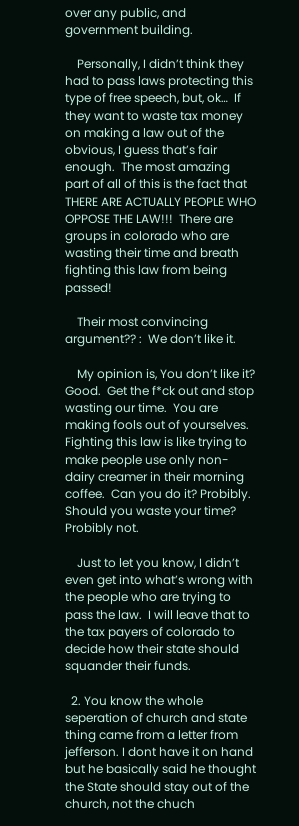over any public, and government building.

    Personally, I didn’t think they had to pass laws protecting this type of free speech, but, ok…  If they want to waste tax money on making a law out of the obvious, I guess that’s fair enough.  The most amazing part of all of this is the fact that THERE ARE ACTUALLY PEOPLE WHO OPPOSE THE LAW!!!  There are groups in colorado who are wasting their time and breath fighting this law from being passed!

    Their most convincing argument?? :  We don’t like it.

    My opinion is, You don’t like it?  Good.  Get the f*ck out and stop wasting our time.  You are making fools out of yourselves.  Fighting this law is like trying to make people use only non-dairy creamer in their morning coffee.  Can you do it? Probibly.  Should you waste your time? Probibly not.

    Just to let you know, I didn’t even get into what’s wrong with the people who are trying to pass the law.  I will leave that to the tax payers of colorado to decide how their state should squander their funds.

  2. You know the whole seperation of church and state thing came from a letter from jefferson. I dont have it on hand but he basically said he thought the State should stay out of the church, not the chuch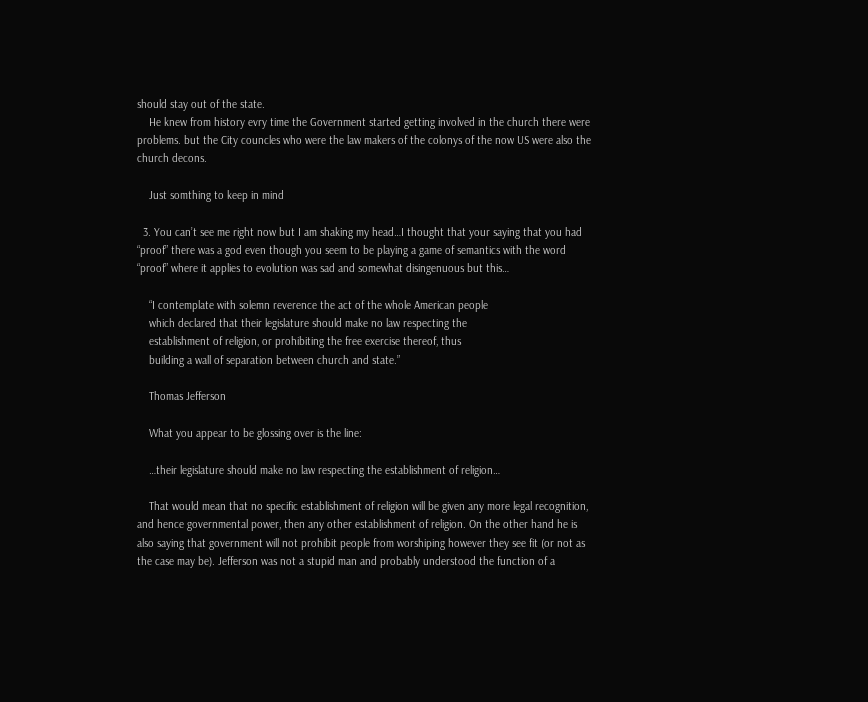should stay out of the state.
    He knew from history evry time the Government started getting involved in the church there were problems. but the City councles who were the law makers of the colonys of the now US were also the church decons.

    Just somthing to keep in mind

  3. You can’t see me right now but I am shaking my head…I thought that your saying that you had “proof” there was a god even though you seem to be playing a game of semantics with the word “proof” where it applies to evolution was sad and somewhat disingenuous but this…

    “I contemplate with solemn reverence the act of the whole American people
    which declared that their legislature should make no law respecting the
    establishment of religion, or prohibiting the free exercise thereof, thus
    building a wall of separation between church and state.”

    Thomas Jefferson

    What you appear to be glossing over is the line:

    …their legislature should make no law respecting the establishment of religion…

    That would mean that no specific establishment of religion will be given any more legal recognition, and hence governmental power, then any other establishment of religion. On the other hand he is also saying that government will not prohibit people from worshiping however they see fit (or not as the case may be). Jefferson was not a stupid man and probably understood the function of a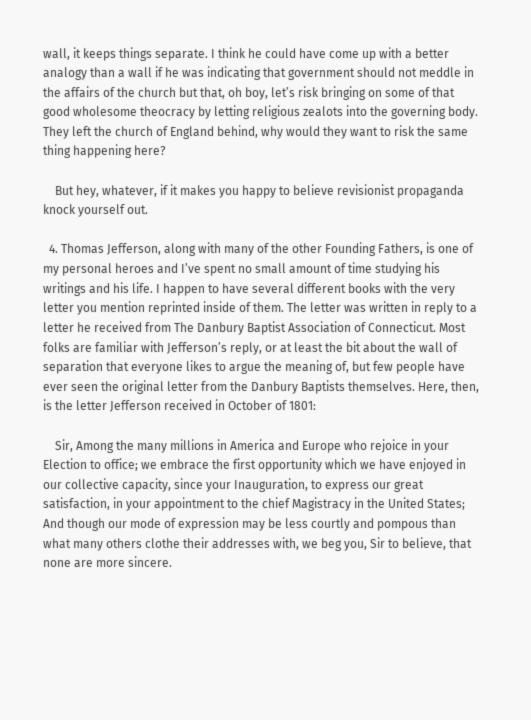wall, it keeps things separate. I think he could have come up with a better analogy than a wall if he was indicating that government should not meddle in the affairs of the church but that, oh boy, let’s risk bringing on some of that good wholesome theocracy by letting religious zealots into the governing body. They left the church of England behind, why would they want to risk the same thing happening here?

    But hey, whatever, if it makes you happy to believe revisionist propaganda knock yourself out.

  4. Thomas Jefferson, along with many of the other Founding Fathers, is one of my personal heroes and I’ve spent no small amount of time studying his writings and his life. I happen to have several different books with the very letter you mention reprinted inside of them. The letter was written in reply to a letter he received from The Danbury Baptist Association of Connecticut. Most folks are familiar with Jefferson’s reply, or at least the bit about the wall of separation that everyone likes to argue the meaning of, but few people have ever seen the original letter from the Danbury Baptists themselves. Here, then, is the letter Jefferson received in October of 1801:

    Sir, Among the many millions in America and Europe who rejoice in your Election to office; we embrace the first opportunity which we have enjoyed in our collective capacity, since your Inauguration, to express our great satisfaction, in your appointment to the chief Magistracy in the United States; And though our mode of expression may be less courtly and pompous than what many others clothe their addresses with, we beg you, Sir to believe, that none are more sincere.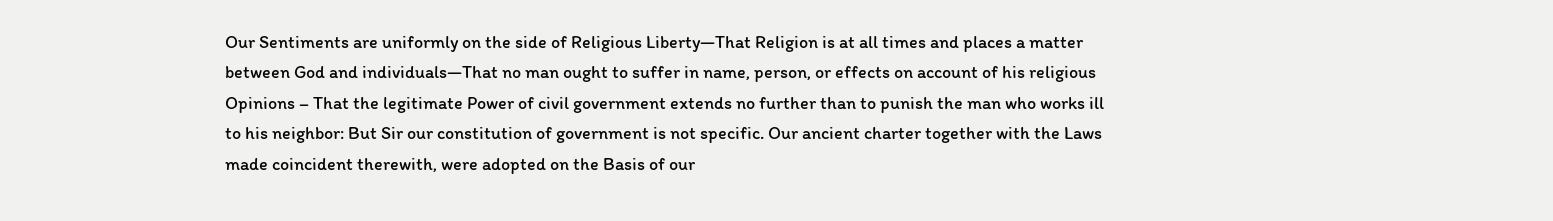Our Sentiments are uniformly on the side of Religious Liberty—That Religion is at all times and places a matter between God and individuals—That no man ought to suffer in name, person, or effects on account of his religious Opinions – That the legitimate Power of civil government extends no further than to punish the man who works ill to his neighbor: But Sir our constitution of government is not specific. Our ancient charter together with the Laws made coincident therewith, were adopted on the Basis of our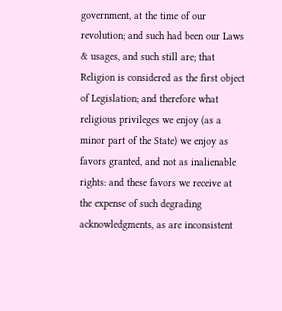government, at the time of our revolution; and such had been our Laws & usages, and such still are; that Religion is considered as the first object of Legislation; and therefore what religious privileges we enjoy (as a minor part of the State) we enjoy as favors granted, and not as inalienable rights: and these favors we receive at the expense of such degrading acknowledgments, as are inconsistent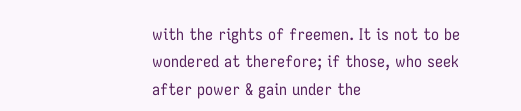with the rights of freemen. It is not to be wondered at therefore; if those, who seek after power & gain under the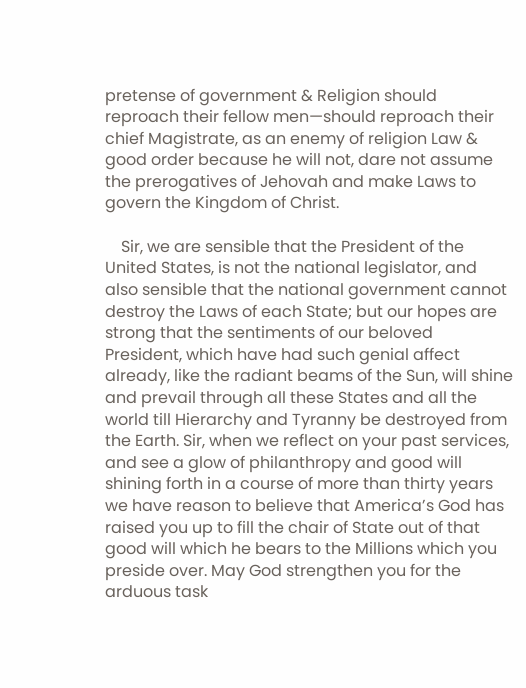pretense of government & Religion should reproach their fellow men—should reproach their chief Magistrate, as an enemy of religion Law & good order because he will not, dare not assume the prerogatives of Jehovah and make Laws to govern the Kingdom of Christ.

    Sir, we are sensible that the President of the United States, is not the national legislator, and also sensible that the national government cannot destroy the Laws of each State; but our hopes are strong that the sentiments of our beloved President, which have had such genial affect already, like the radiant beams of the Sun, will shine and prevail through all these States and all the world till Hierarchy and Tyranny be destroyed from the Earth. Sir, when we reflect on your past services, and see a glow of philanthropy and good will shining forth in a course of more than thirty years we have reason to believe that America’s God has raised you up to fill the chair of State out of that good will which he bears to the Millions which you preside over. May God strengthen you for the arduous task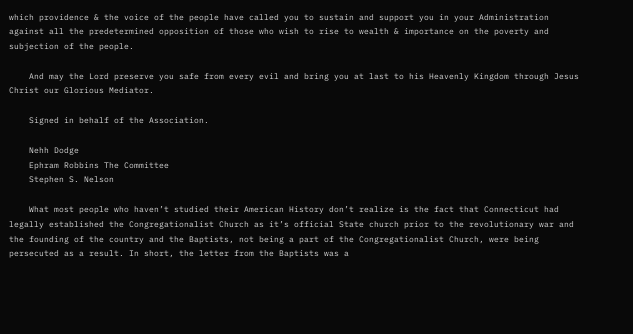which providence & the voice of the people have called you to sustain and support you in your Administration against all the predetermined opposition of those who wish to rise to wealth & importance on the poverty and subjection of the people.

    And may the Lord preserve you safe from every evil and bring you at last to his Heavenly Kingdom through Jesus Christ our Glorious Mediator.

    Signed in behalf of the Association.

    Nehh Dodge
    Ephram Robbins The Committee
    Stephen S. Nelson

    What most people who haven’t studied their American History don’t realize is the fact that Connecticut had legally established the Congregationalist Church as it’s official State church prior to the revolutionary war and the founding of the country and the Baptists, not being a part of the Congregationalist Church, were being persecuted as a result. In short, the letter from the Baptists was a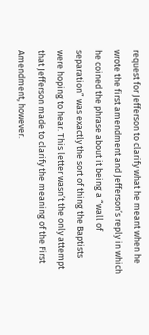request for Jefferson to clarify what he meant when he wrote the first amendment and Jefferson’s reply in which he coined the phrase about it being a “wall of separation” was exactly the sort of thing the Baptists were hoping to hear. This letter wasn’t the only attempt that Jefferson made to clarify the meaning of the First Amendment, however.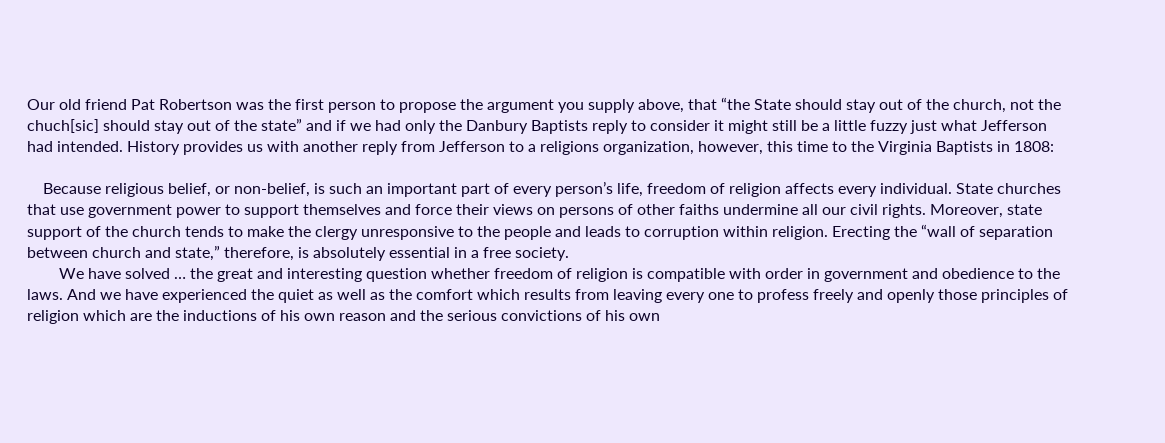Our old friend Pat Robertson was the first person to propose the argument you supply above, that “the State should stay out of the church, not the chuch[sic] should stay out of the state” and if we had only the Danbury Baptists reply to consider it might still be a little fuzzy just what Jefferson had intended. History provides us with another reply from Jefferson to a religions organization, however, this time to the Virginia Baptists in 1808:

    Because religious belief, or non-belief, is such an important part of every person’s life, freedom of religion affects every individual. State churches that use government power to support themselves and force their views on persons of other faiths undermine all our civil rights. Moreover, state support of the church tends to make the clergy unresponsive to the people and leads to corruption within religion. Erecting the “wall of separation between church and state,” therefore, is absolutely essential in a free society.
        We have solved … the great and interesting question whether freedom of religion is compatible with order in government and obedience to the laws. And we have experienced the quiet as well as the comfort which results from leaving every one to profess freely and openly those principles of religion which are the inductions of his own reason and the serious convictions of his own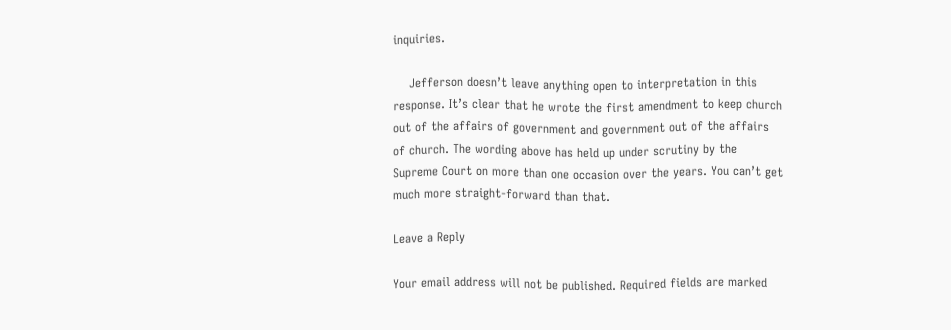inquiries.

    Jefferson doesn’t leave anything open to interpretation in this response. It’s clear that he wrote the first amendment to keep church out of the affairs of government and government out of the affairs of church. The wording above has held up under scrutiny by the Supreme Court on more than one occasion over the years. You can’t get much more straight-forward than that.

Leave a Reply

Your email address will not be published. Required fields are marked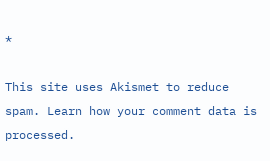*

This site uses Akismet to reduce spam. Learn how your comment data is processed.